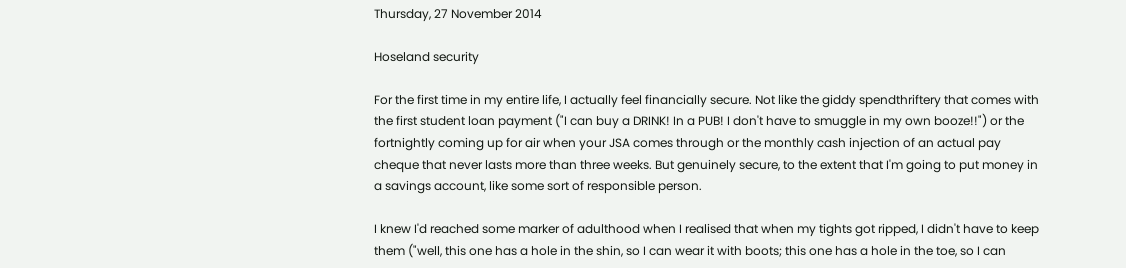Thursday, 27 November 2014

Hoseland security

For the first time in my entire life, I actually feel financially secure. Not like the giddy spendthriftery that comes with the first student loan payment ("I can buy a DRINK! In a PUB! I don't have to smuggle in my own booze!!") or the fortnightly coming up for air when your JSA comes through or the monthly cash injection of an actual pay cheque that never lasts more than three weeks. But genuinely secure, to the extent that I'm going to put money in a savings account, like some sort of responsible person.

I knew I'd reached some marker of adulthood when I realised that when my tights got ripped, I didn't have to keep them ("well, this one has a hole in the shin, so I can wear it with boots; this one has a hole in the toe, so I can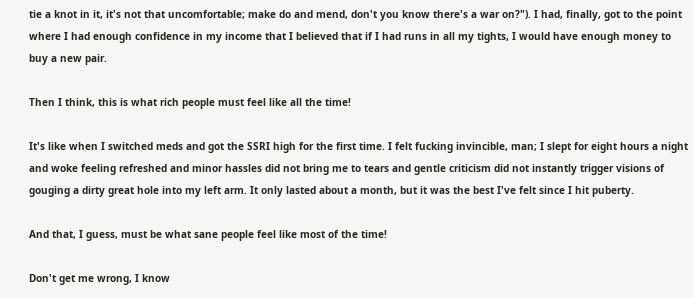tie a knot in it, it's not that uncomfortable; make do and mend, don't you know there's a war on?"). I had, finally, got to the point where I had enough confidence in my income that I believed that if I had runs in all my tights, I would have enough money to buy a new pair.

Then I think, this is what rich people must feel like all the time!

It's like when I switched meds and got the SSRI high for the first time. I felt fucking invincible, man; I slept for eight hours a night and woke feeling refreshed and minor hassles did not bring me to tears and gentle criticism did not instantly trigger visions of gouging a dirty great hole into my left arm. It only lasted about a month, but it was the best I've felt since I hit puberty.

And that, I guess, must be what sane people feel like most of the time!

Don't get me wrong, I know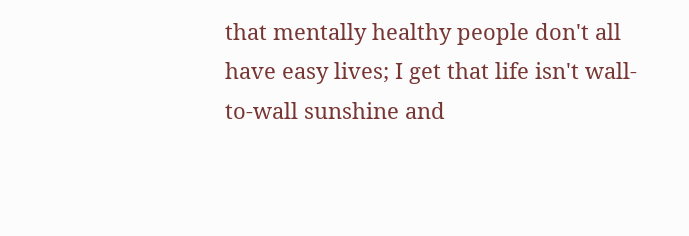that mentally healthy people don't all have easy lives; I get that life isn't wall-to-wall sunshine and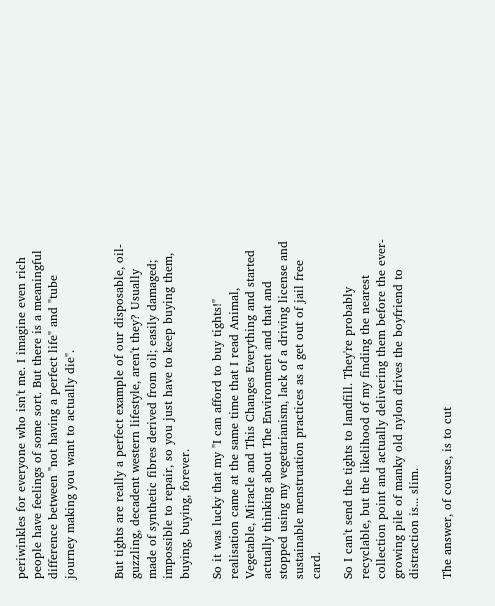periwinkles for everyone who isn't me. I imagine even rich people have feelings of some sort. But there is a meaningful difference between "not having a perfect life" and "tube journey making you want to actually die".


But tights are really a perfect example of our disposable, oil-guzzling, decadent western lifestyle, aren't they? Usually made of synthetic fibres derived from oil; easily damaged; impossible to repair, so you just have to keep buying them, buying, buying, forever.

So it was lucky that my "I can afford to buy tights!" realisation came at the same time that I read Animal, Vegetable, Miracle and This Changes Everything and started actually thinking about The Environment and that and stopped using my vegetarianism, lack of a driving license and sustainable menstruation practices as a get out of jail free card.

So I can't send the tights to landfill. They're probably recyclable, but the likelihood of my finding the nearest collection point and actually delivering them before the ever-growing pile of manky old nylon drives the boyfriend to distraction is... slim.

The answer, of course, is to cut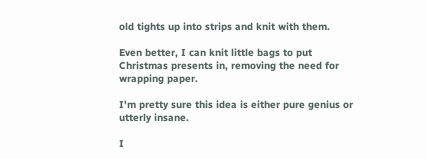old tights up into strips and knit with them.

Even better, I can knit little bags to put Christmas presents in, removing the need for wrapping paper.

I'm pretty sure this idea is either pure genius or utterly insane.

I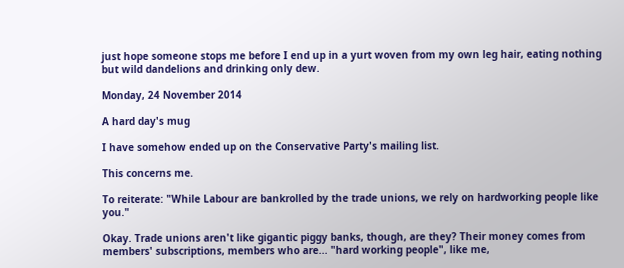just hope someone stops me before I end up in a yurt woven from my own leg hair, eating nothing but wild dandelions and drinking only dew.

Monday, 24 November 2014

A hard day's mug

I have somehow ended up on the Conservative Party's mailing list.

This concerns me.

To reiterate: "While Labour are bankrolled by the trade unions, we rely on hardworking people like you."

Okay. Trade unions aren't like gigantic piggy banks, though, are they? Their money comes from members' subscriptions, members who are... "hard working people", like me,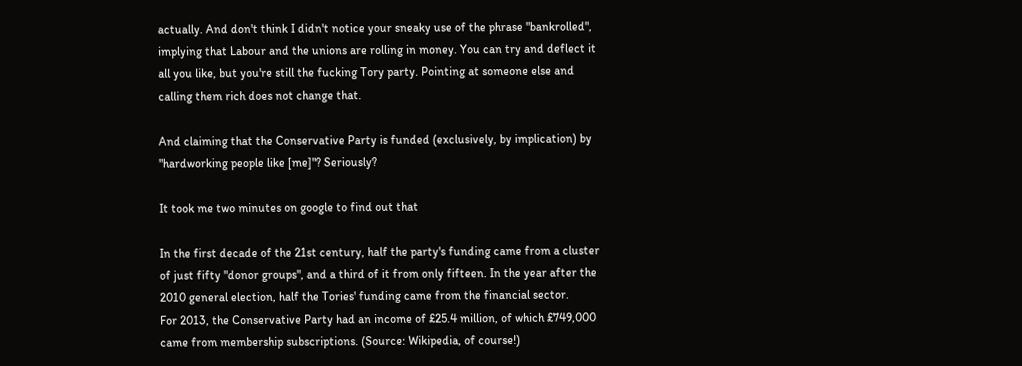actually. And don't think I didn't notice your sneaky use of the phrase "bankrolled", implying that Labour and the unions are rolling in money. You can try and deflect it all you like, but you're still the fucking Tory party. Pointing at someone else and calling them rich does not change that.

And claiming that the Conservative Party is funded (exclusively, by implication) by "hardworking people like [me]"? Seriously?

It took me two minutes on google to find out that

In the first decade of the 21st century, half the party's funding came from a cluster of just fifty "donor groups", and a third of it from only fifteen. In the year after the 2010 general election, half the Tories' funding came from the financial sector.
For 2013, the Conservative Party had an income of £25.4 million, of which £749,000 came from membership subscriptions. (Source: Wikipedia, of course!)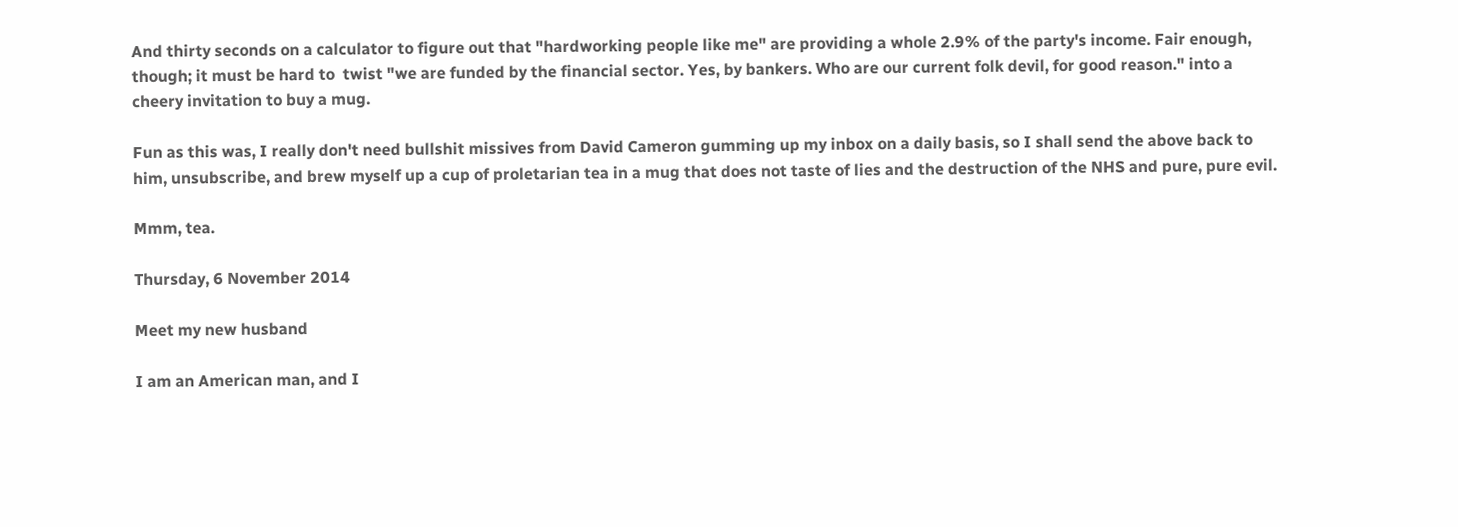And thirty seconds on a calculator to figure out that "hardworking people like me" are providing a whole 2.9% of the party's income. Fair enough, though; it must be hard to  twist "we are funded by the financial sector. Yes, by bankers. Who are our current folk devil, for good reason." into a cheery invitation to buy a mug.

Fun as this was, I really don't need bullshit missives from David Cameron gumming up my inbox on a daily basis, so I shall send the above back to him, unsubscribe, and brew myself up a cup of proletarian tea in a mug that does not taste of lies and the destruction of the NHS and pure, pure evil.

Mmm, tea.

Thursday, 6 November 2014

Meet my new husband

I am an American man, and I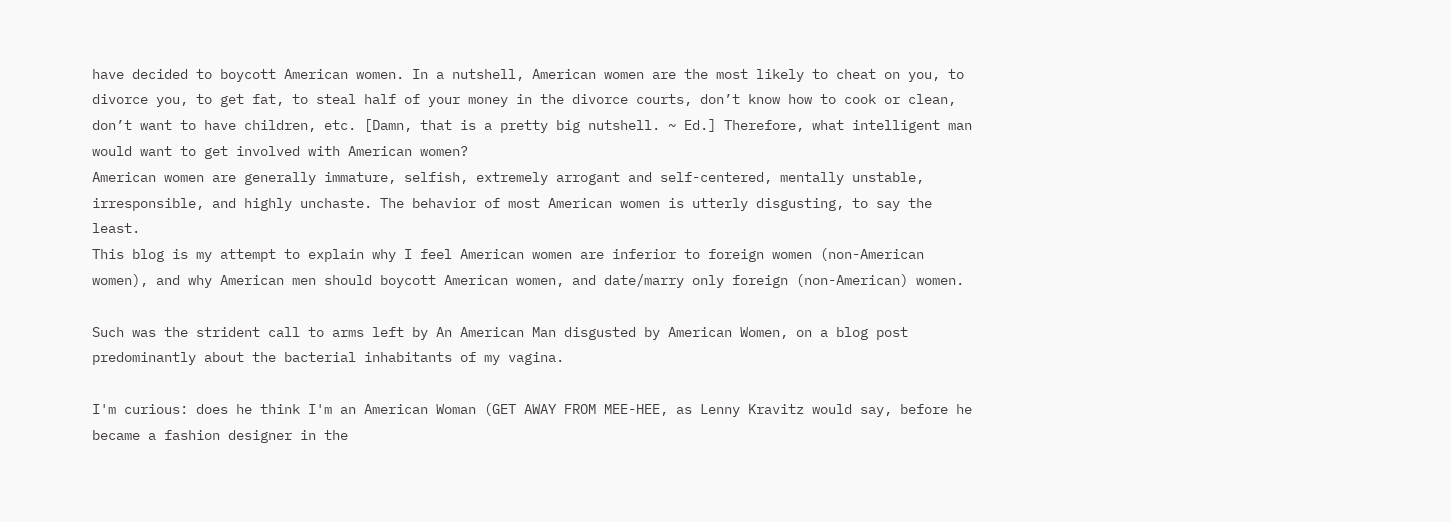have decided to boycott American women. In a nutshell, American women are the most likely to cheat on you, to divorce you, to get fat, to steal half of your money in the divorce courts, don’t know how to cook or clean, don’t want to have children, etc. [Damn, that is a pretty big nutshell. ~ Ed.] Therefore, what intelligent man would want to get involved with American women?
American women are generally immature, selfish, extremely arrogant and self-centered, mentally unstable, irresponsible, and highly unchaste. The behavior of most American women is utterly disgusting, to say the least.
This blog is my attempt to explain why I feel American women are inferior to foreign women (non-American women), and why American men should boycott American women, and date/marry only foreign (non-American) women.

Such was the strident call to arms left by An American Man disgusted by American Women, on a blog post predominantly about the bacterial inhabitants of my vagina.

I'm curious: does he think I'm an American Woman (GET AWAY FROM MEE-HEE, as Lenny Kravitz would say, before he became a fashion designer in the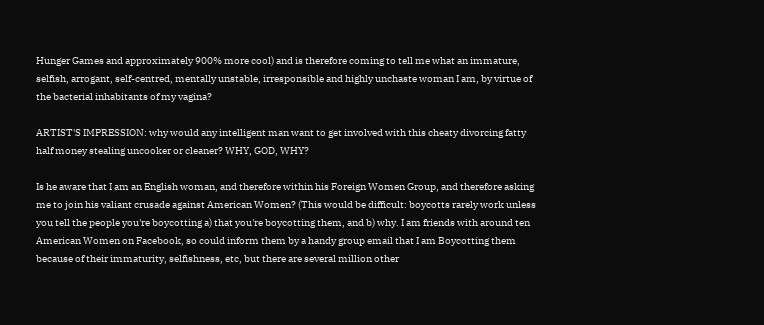Hunger Games and approximately 900% more cool) and is therefore coming to tell me what an immature, selfish, arrogant, self-centred, mentally unstable, irresponsible and highly unchaste woman I am, by virtue of the bacterial inhabitants of my vagina?

ARTIST'S IMPRESSION: why would any intelligent man want to get involved with this cheaty divorcing fatty half money stealing uncooker or cleaner? WHY, GOD, WHY?

Is he aware that I am an English woman, and therefore within his Foreign Women Group, and therefore asking me to join his valiant crusade against American Women? (This would be difficult: boycotts rarely work unless you tell the people you're boycotting a) that you're boycotting them, and b) why. I am friends with around ten American Women on Facebook, so could inform them by a handy group email that I am Boycotting them because of their immaturity, selfishness, etc, but there are several million other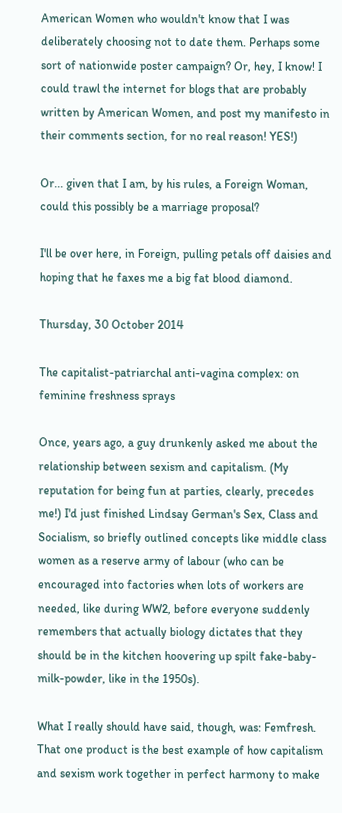American Women who wouldn't know that I was deliberately choosing not to date them. Perhaps some sort of nationwide poster campaign? Or, hey, I know! I could trawl the internet for blogs that are probably written by American Women, and post my manifesto in their comments section, for no real reason! YES!)

Or... given that I am, by his rules, a Foreign Woman, could this possibly be a marriage proposal?

I'll be over here, in Foreign, pulling petals off daisies and hoping that he faxes me a big fat blood diamond.

Thursday, 30 October 2014

The capitalist-patriarchal anti-vagina complex: on feminine freshness sprays

Once, years ago, a guy drunkenly asked me about the relationship between sexism and capitalism. (My reputation for being fun at parties, clearly, precedes me!) I'd just finished Lindsay German's Sex, Class and Socialism, so briefly outlined concepts like middle class women as a reserve army of labour (who can be encouraged into factories when lots of workers are needed, like during WW2, before everyone suddenly remembers that actually biology dictates that they should be in the kitchen hoovering up spilt fake-baby-milk-powder, like in the 1950s).

What I really should have said, though, was: Femfresh. That one product is the best example of how capitalism and sexism work together in perfect harmony to make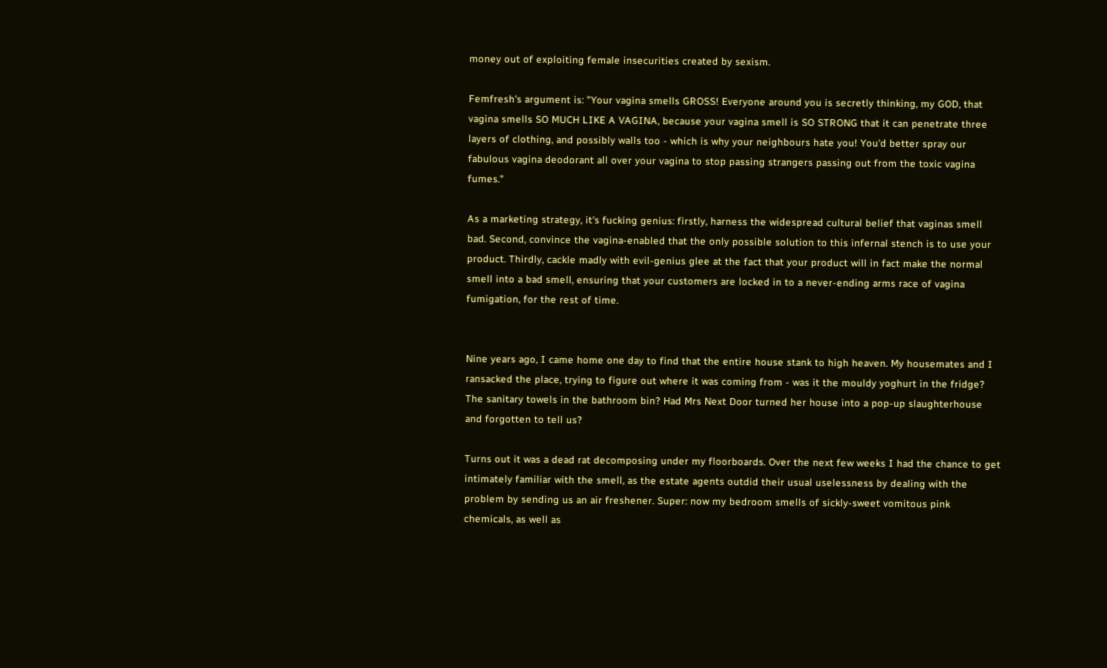money out of exploiting female insecurities created by sexism.

Femfresh's argument is: "Your vagina smells GROSS! Everyone around you is secretly thinking, my GOD, that vagina smells SO MUCH LIKE A VAGINA, because your vagina smell is SO STRONG that it can penetrate three layers of clothing, and possibly walls too - which is why your neighbours hate you! You'd better spray our fabulous vagina deodorant all over your vagina to stop passing strangers passing out from the toxic vagina fumes."

As a marketing strategy, it's fucking genius: firstly, harness the widespread cultural belief that vaginas smell bad. Second, convince the vagina-enabled that the only possible solution to this infernal stench is to use your product. Thirdly, cackle madly with evil-genius glee at the fact that your product will in fact make the normal smell into a bad smell, ensuring that your customers are locked in to a never-ending arms race of vagina fumigation, for the rest of time.


Nine years ago, I came home one day to find that the entire house stank to high heaven. My housemates and I ransacked the place, trying to figure out where it was coming from - was it the mouldy yoghurt in the fridge? The sanitary towels in the bathroom bin? Had Mrs Next Door turned her house into a pop-up slaughterhouse and forgotten to tell us?

Turns out it was a dead rat decomposing under my floorboards. Over the next few weeks I had the chance to get intimately familiar with the smell, as the estate agents outdid their usual uselessness by dealing with the problem by sending us an air freshener. Super: now my bedroom smells of sickly-sweet vomitous pink chemicals, as well as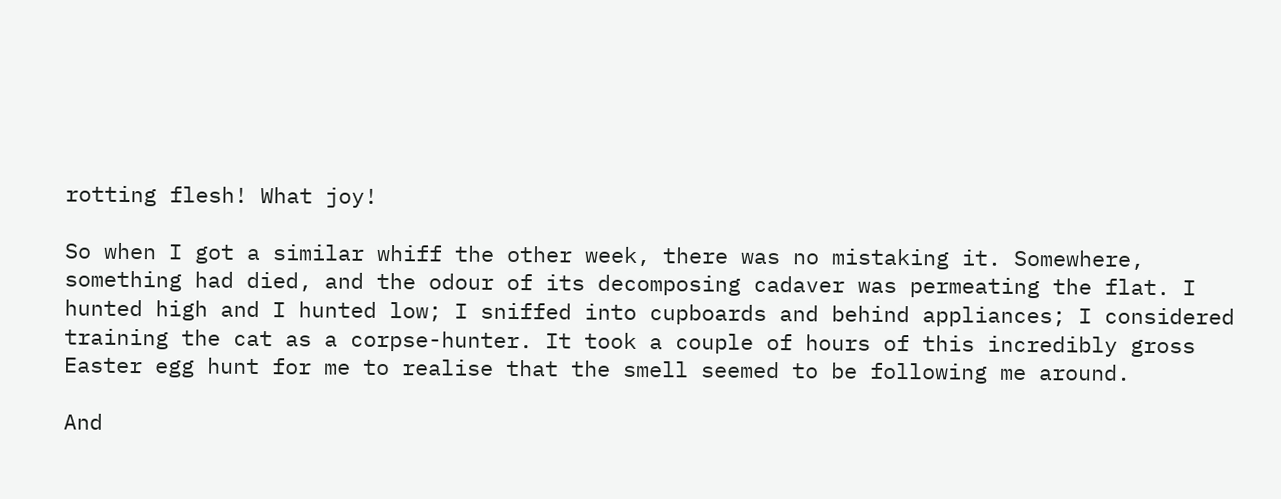rotting flesh! What joy!

So when I got a similar whiff the other week, there was no mistaking it. Somewhere, something had died, and the odour of its decomposing cadaver was permeating the flat. I hunted high and I hunted low; I sniffed into cupboards and behind appliances; I considered training the cat as a corpse-hunter. It took a couple of hours of this incredibly gross Easter egg hunt for me to realise that the smell seemed to be following me around.

And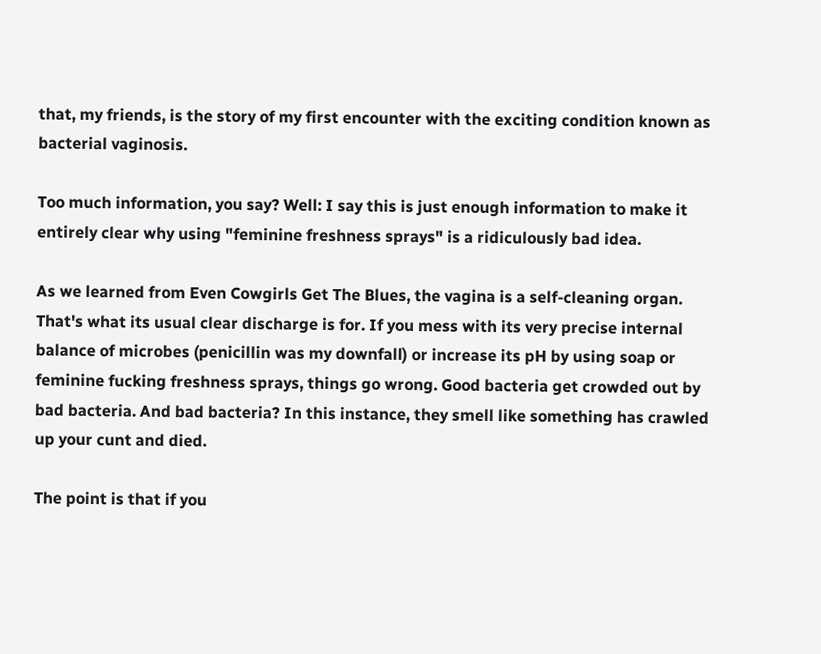that, my friends, is the story of my first encounter with the exciting condition known as bacterial vaginosis.

Too much information, you say? Well: I say this is just enough information to make it entirely clear why using "feminine freshness sprays" is a ridiculously bad idea.

As we learned from Even Cowgirls Get The Blues, the vagina is a self-cleaning organ. That's what its usual clear discharge is for. If you mess with its very precise internal balance of microbes (penicillin was my downfall) or increase its pH by using soap or feminine fucking freshness sprays, things go wrong. Good bacteria get crowded out by bad bacteria. And bad bacteria? In this instance, they smell like something has crawled up your cunt and died.

The point is that if you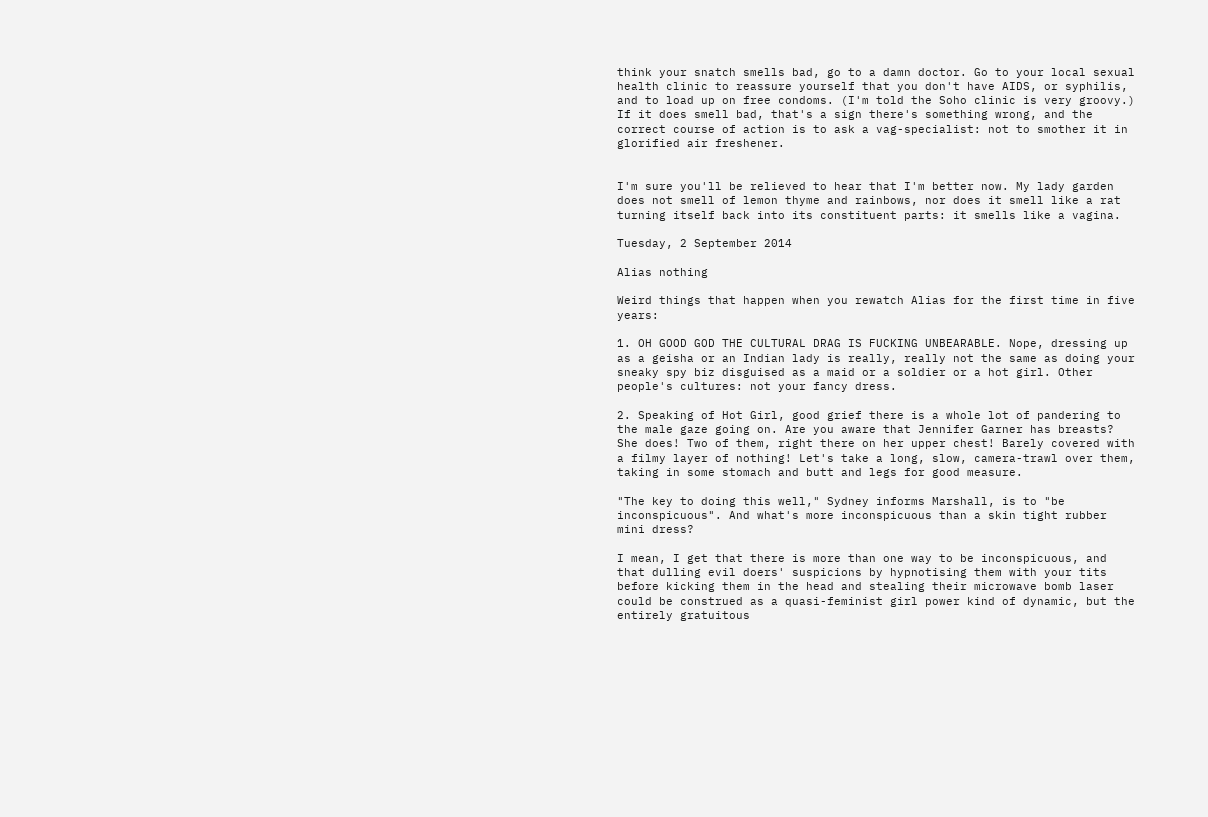think your snatch smells bad, go to a damn doctor. Go to your local sexual health clinic to reassure yourself that you don't have AIDS, or syphilis, and to load up on free condoms. (I'm told the Soho clinic is very groovy.) If it does smell bad, that's a sign there's something wrong, and the correct course of action is to ask a vag-specialist: not to smother it in glorified air freshener.


I'm sure you'll be relieved to hear that I'm better now. My lady garden does not smell of lemon thyme and rainbows, nor does it smell like a rat turning itself back into its constituent parts: it smells like a vagina.

Tuesday, 2 September 2014

Alias nothing

Weird things that happen when you rewatch Alias for the first time in five years:

1. OH GOOD GOD THE CULTURAL DRAG IS FUCKING UNBEARABLE. Nope, dressing up as a geisha or an Indian lady is really, really not the same as doing your sneaky spy biz disguised as a maid or a soldier or a hot girl. Other people's cultures: not your fancy dress.

2. Speaking of Hot Girl, good grief there is a whole lot of pandering to the male gaze going on. Are you aware that Jennifer Garner has breasts? She does! Two of them, right there on her upper chest! Barely covered with a filmy layer of nothing! Let's take a long, slow, camera-trawl over them, taking in some stomach and butt and legs for good measure.

"The key to doing this well," Sydney informs Marshall, is to "be inconspicuous". And what's more inconspicuous than a skin tight rubber mini dress?

I mean, I get that there is more than one way to be inconspicuous, and that dulling evil doers' suspicions by hypnotising them with your tits before kicking them in the head and stealing their microwave bomb laser could be construed as a quasi-feminist girl power kind of dynamic, but the entirely gratuitous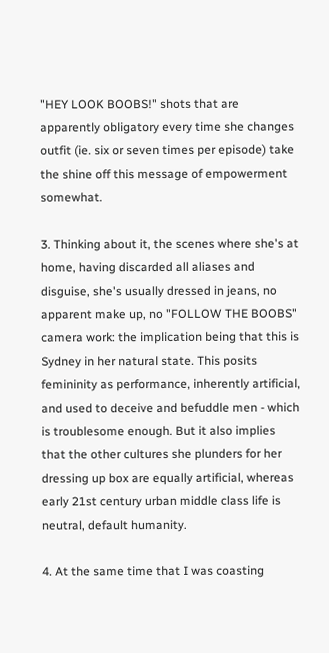"HEY LOOK BOOBS!" shots that are apparently obligatory every time she changes outfit (ie. six or seven times per episode) take the shine off this message of empowerment somewhat.

3. Thinking about it, the scenes where she's at home, having discarded all aliases and disguise, she's usually dressed in jeans, no apparent make up, no "FOLLOW THE BOOBS" camera work: the implication being that this is Sydney in her natural state. This posits femininity as performance, inherently artificial, and used to deceive and befuddle men - which is troublesome enough. But it also implies that the other cultures she plunders for her dressing up box are equally artificial, whereas early 21st century urban middle class life is neutral, default humanity.

4. At the same time that I was coasting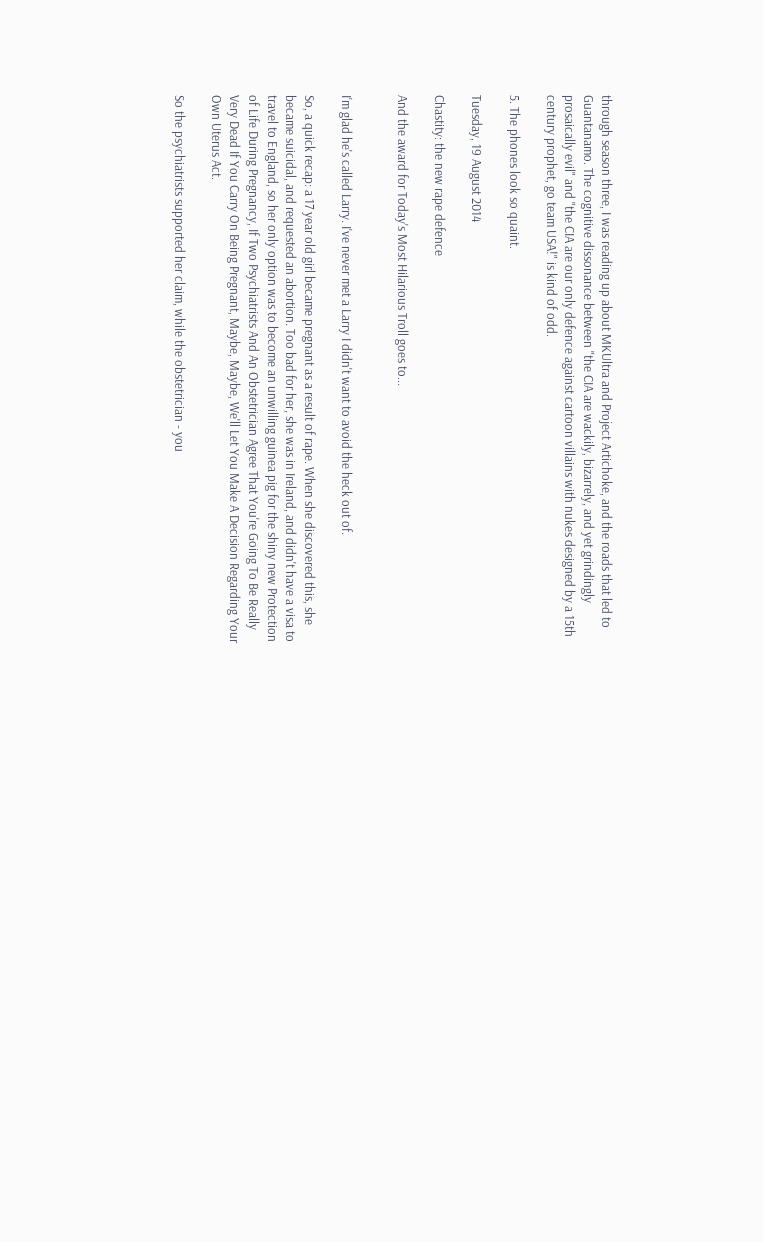through season three, I was reading up about MKUltra and Project Artichoke, and the roads that led to Guantanamo. The cognitive dissonance between "the CIA are wackily, bizarrely, and yet grindingly prosaically evil" and "the CIA are our only defence against cartoon villains with nukes designed by a 15th century prophet, go team USA!" is kind of odd.

5. The phones look so quaint.

Tuesday, 19 August 2014

Chastity: the new rape defence

And the award for Today's Most Hilarious Troll goes to...


I'm glad he's called Larry. I've never met a Larry I didn't want to avoid the heck out of.

So, a quick recap: a 17 year old girl became pregnant as a result of rape. When she discovered this, she became suicidal, and requested an abortion. Too bad for her, she was in Ireland, and didn't have a visa to travel to England, so her only option was to become an unwilling guinea pig for the shiny new Protection of Life During Pregnancy, If Two Psychiatrists And An Obstetrician Agree That You're Going To Be Really Very Dead If You Carry On Being Pregnant, Maybe, Maybe, We'll Let You Make A Decision Regarding Your Own Uterus Act.

So the psychiatrists supported her claim, while the obstetrician - you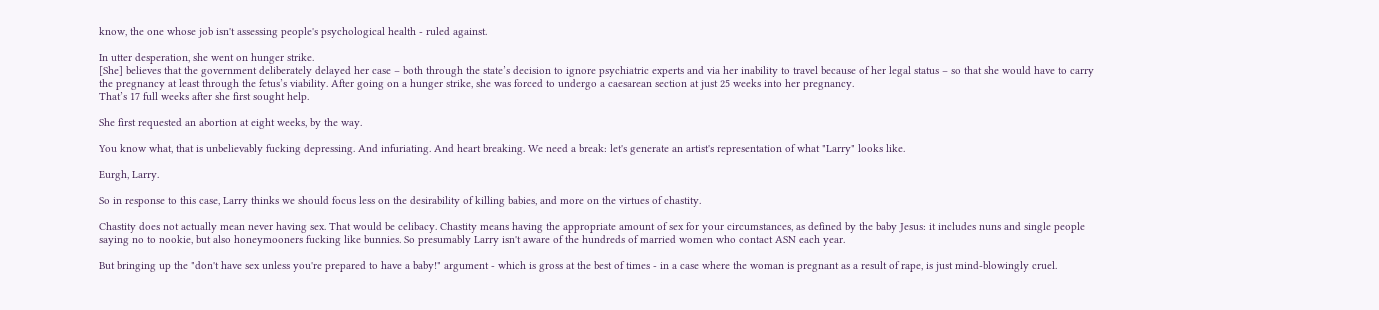know, the one whose job isn't assessing people's psychological health - ruled against.

In utter desperation, she went on hunger strike.
[She] believes that the government deliberately delayed her case – both through the state’s decision to ignore psychiatric experts and via her inability to travel because of her legal status – so that she would have to carry the pregnancy at least through the fetus’s viability. After going on a hunger strike, she was forced to undergo a caesarean section at just 25 weeks into her pregnancy.
That’s 17 full weeks after she first sought help.

She first requested an abortion at eight weeks, by the way.

You know what, that is unbelievably fucking depressing. And infuriating. And heart breaking. We need a break: let's generate an artist's representation of what "Larry" looks like.

Eurgh, Larry.

So in response to this case, Larry thinks we should focus less on the desirability of killing babies, and more on the virtues of chastity.

Chastity does not actually mean never having sex. That would be celibacy. Chastity means having the appropriate amount of sex for your circumstances, as defined by the baby Jesus: it includes nuns and single people saying no to nookie, but also honeymooners fucking like bunnies. So presumably Larry isn't aware of the hundreds of married women who contact ASN each year.

But bringing up the "don't have sex unless you're prepared to have a baby!" argument - which is gross at the best of times - in a case where the woman is pregnant as a result of rape, is just mind-blowingly cruel.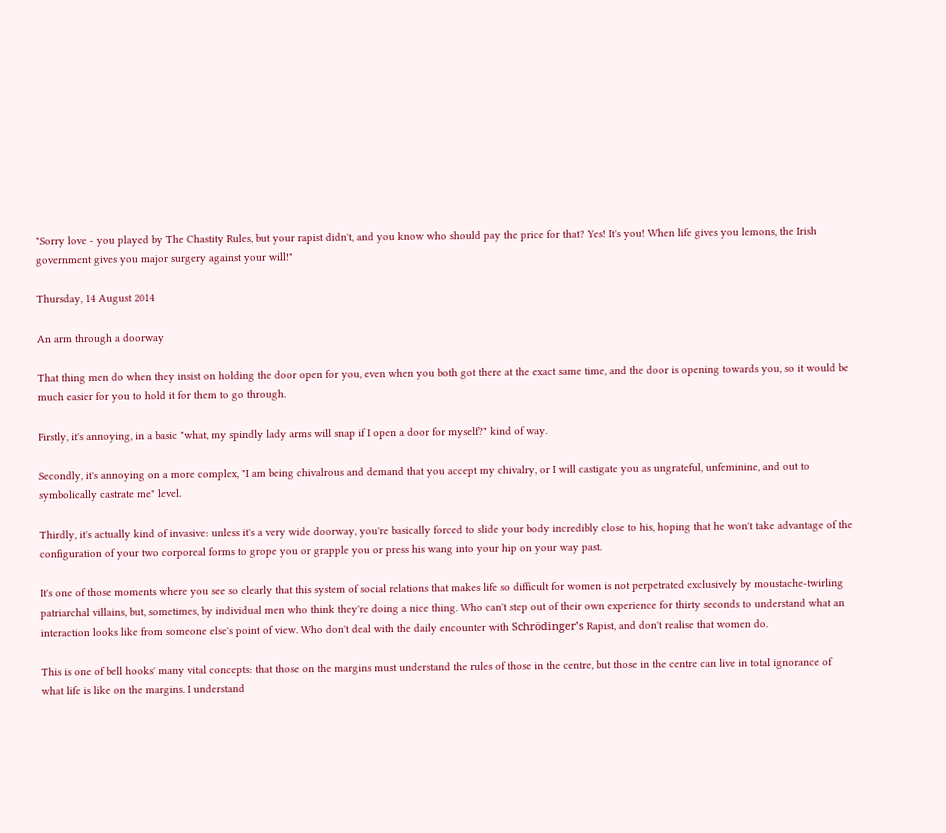"Sorry love - you played by The Chastity Rules, but your rapist didn't, and you know who should pay the price for that? Yes! It's you! When life gives you lemons, the Irish government gives you major surgery against your will!"

Thursday, 14 August 2014

An arm through a doorway

That thing men do when they insist on holding the door open for you, even when you both got there at the exact same time, and the door is opening towards you, so it would be much easier for you to hold it for them to go through.

Firstly, it's annoying, in a basic "what, my spindly lady arms will snap if I open a door for myself?" kind of way.

Secondly, it's annoying on a more complex, "I am being chivalrous and demand that you accept my chivalry, or I will castigate you as ungrateful, unfeminine, and out to symbolically castrate me" level.

Thirdly, it's actually kind of invasive: unless it's a very wide doorway, you're basically forced to slide your body incredibly close to his, hoping that he won't take advantage of the configuration of your two corporeal forms to grope you or grapple you or press his wang into your hip on your way past.

It's one of those moments where you see so clearly that this system of social relations that makes life so difficult for women is not perpetrated exclusively by moustache-twirling patriarchal villains, but, sometimes, by individual men who think they're doing a nice thing. Who can't step out of their own experience for thirty seconds to understand what an interaction looks like from someone else's point of view. Who don't deal with the daily encounter with Schrödinger’s Rapist, and don't realise that women do.

This is one of bell hooks' many vital concepts: that those on the margins must understand the rules of those in the centre, but those in the centre can live in total ignorance of what life is like on the margins. I understand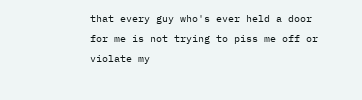that every guy who's ever held a door for me is not trying to piss me off or violate my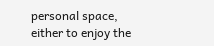personal space, either to enjoy the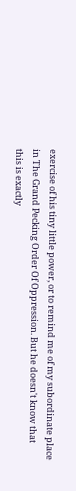exercise of his tiny little power, or to remind me of my subordinate place in The Grand Pecking Order Of Oppression. But he doesn't know that this is exactly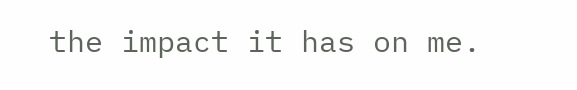the impact it has on me.